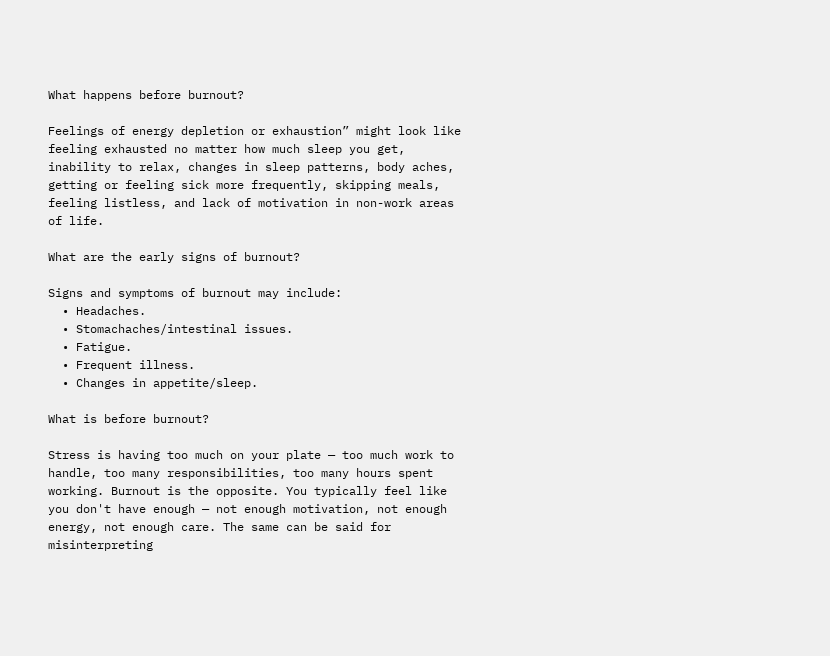What happens before burnout?

Feelings of energy depletion or exhaustion” might look like feeling exhausted no matter how much sleep you get, inability to relax, changes in sleep patterns, body aches, getting or feeling sick more frequently, skipping meals, feeling listless, and lack of motivation in non-work areas of life.

What are the early signs of burnout?

Signs and symptoms of burnout may include:
  • Headaches.
  • Stomachaches/intestinal issues.
  • Fatigue.
  • Frequent illness.
  • Changes in appetite/sleep.

What is before burnout?

Stress is having too much on your plate — too much work to handle, too many responsibilities, too many hours spent working. Burnout is the opposite. You typically feel like you don't have enough — not enough motivation, not enough energy, not enough care. The same can be said for misinterpreting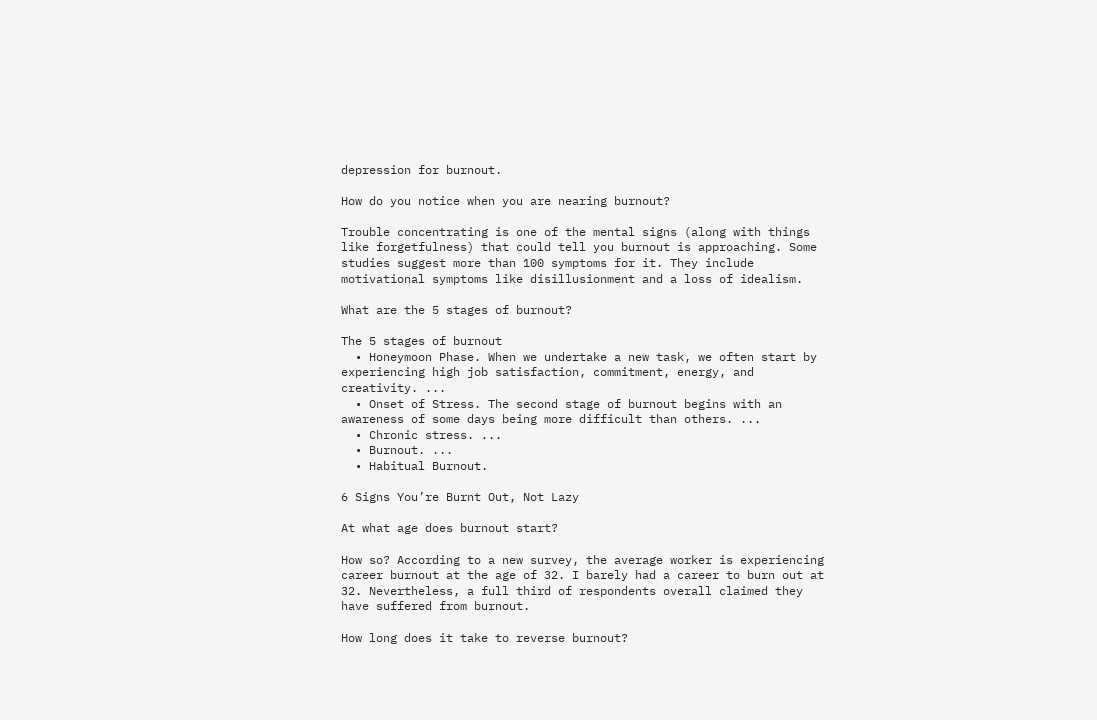depression for burnout.

How do you notice when you are nearing burnout?

Trouble concentrating is one of the mental signs (along with things like forgetfulness) that could tell you burnout is approaching. Some studies suggest more than 100 symptoms for it. They include motivational symptoms like disillusionment and a loss of idealism.

What are the 5 stages of burnout?

The 5 stages of burnout
  • Honeymoon Phase. When we undertake a new task, we often start by experiencing high job satisfaction, commitment, energy, and creativity. ...
  • Onset of Stress. The second stage of burnout begins with an awareness of some days being more difficult than others. ...
  • Chronic stress. ...
  • Burnout. ...
  • Habitual Burnout.

6 Signs You’re Burnt Out, Not Lazy

At what age does burnout start?

How so? According to a new survey, the average worker is experiencing career burnout at the age of 32. I barely had a career to burn out at 32. Nevertheless, a full third of respondents overall claimed they have suffered from burnout.

How long does it take to reverse burnout?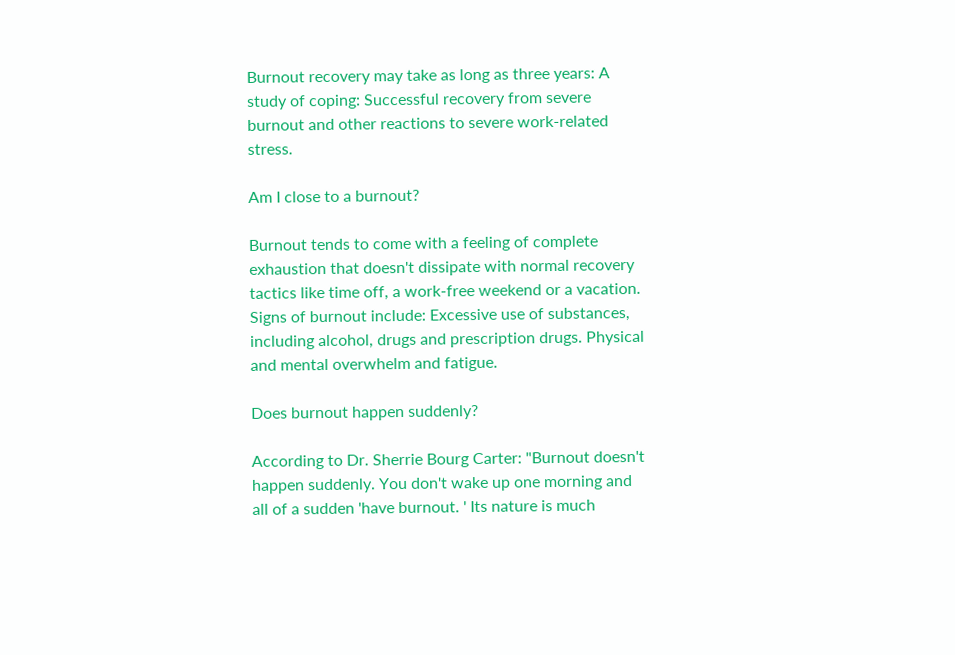Burnout recovery may take as long as three years: A study of coping: Successful recovery from severe burnout and other reactions to severe work-related stress.

Am I close to a burnout?

Burnout tends to come with a feeling of complete exhaustion that doesn't dissipate with normal recovery tactics like time off, a work-free weekend or a vacation. Signs of burnout include: Excessive use of substances, including alcohol, drugs and prescription drugs. Physical and mental overwhelm and fatigue.

Does burnout happen suddenly?

According to Dr. Sherrie Bourg Carter: "Burnout doesn't happen suddenly. You don't wake up one morning and all of a sudden 'have burnout. ' Its nature is much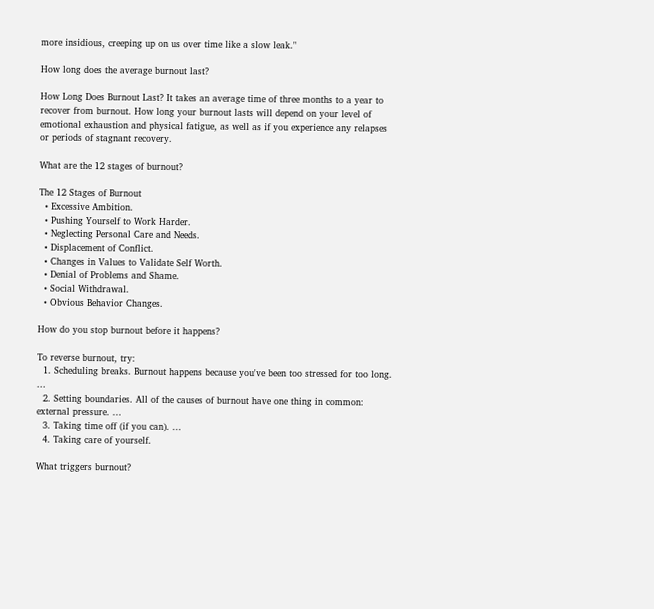more insidious, creeping up on us over time like a slow leak."

How long does the average burnout last?

How Long Does Burnout Last? It takes an average time of three months to a year to recover from burnout. How long your burnout lasts will depend on your level of emotional exhaustion and physical fatigue, as well as if you experience any relapses or periods of stagnant recovery.

What are the 12 stages of burnout?

The 12 Stages of Burnout
  • Excessive Ambition.
  • Pushing Yourself to Work Harder.
  • Neglecting Personal Care and Needs.
  • Displacement of Conflict.
  • Changes in Values to Validate Self Worth.
  • Denial of Problems and Shame.
  • Social Withdrawal.
  • Obvious Behavior Changes.

How do you stop burnout before it happens?

To reverse burnout, try:
  1. Scheduling breaks. Burnout happens because you've been too stressed for too long. ...
  2. Setting boundaries. All of the causes of burnout have one thing in common: external pressure. ...
  3. Taking time off (if you can). ...
  4. Taking care of yourself.

What triggers burnout?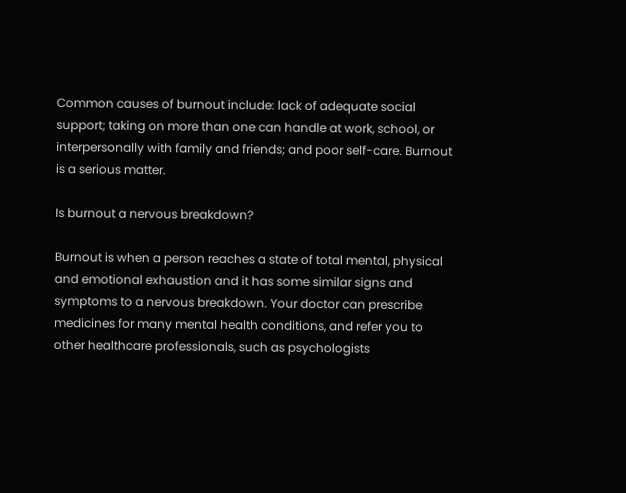Common causes of burnout include: lack of adequate social support; taking on more than one can handle at work, school, or interpersonally with family and friends; and poor self-care. Burnout is a serious matter.

Is burnout a nervous breakdown?

Burnout is when a person reaches a state of total mental, physical and emotional exhaustion and it has some similar signs and symptoms to a nervous breakdown. Your doctor can prescribe medicines for many mental health conditions, and refer you to other healthcare professionals, such as psychologists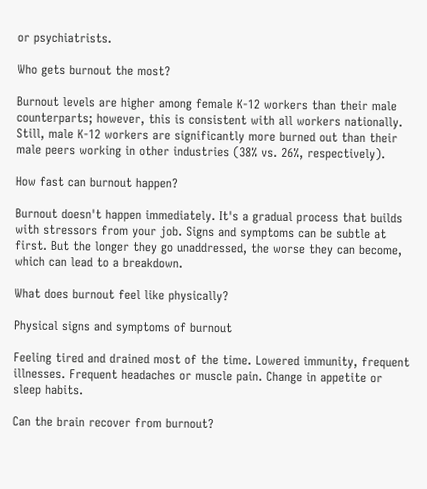or psychiatrists.

Who gets burnout the most?

Burnout levels are higher among female K-12 workers than their male counterparts; however, this is consistent with all workers nationally. Still, male K-12 workers are significantly more burned out than their male peers working in other industries (38% vs. 26%, respectively).

How fast can burnout happen?

Burnout doesn't happen immediately. It's a gradual process that builds with stressors from your job. Signs and symptoms can be subtle at first. But the longer they go unaddressed, the worse they can become, which can lead to a breakdown.

What does burnout feel like physically?

Physical signs and symptoms of burnout

Feeling tired and drained most of the time. Lowered immunity, frequent illnesses. Frequent headaches or muscle pain. Change in appetite or sleep habits.

Can the brain recover from burnout?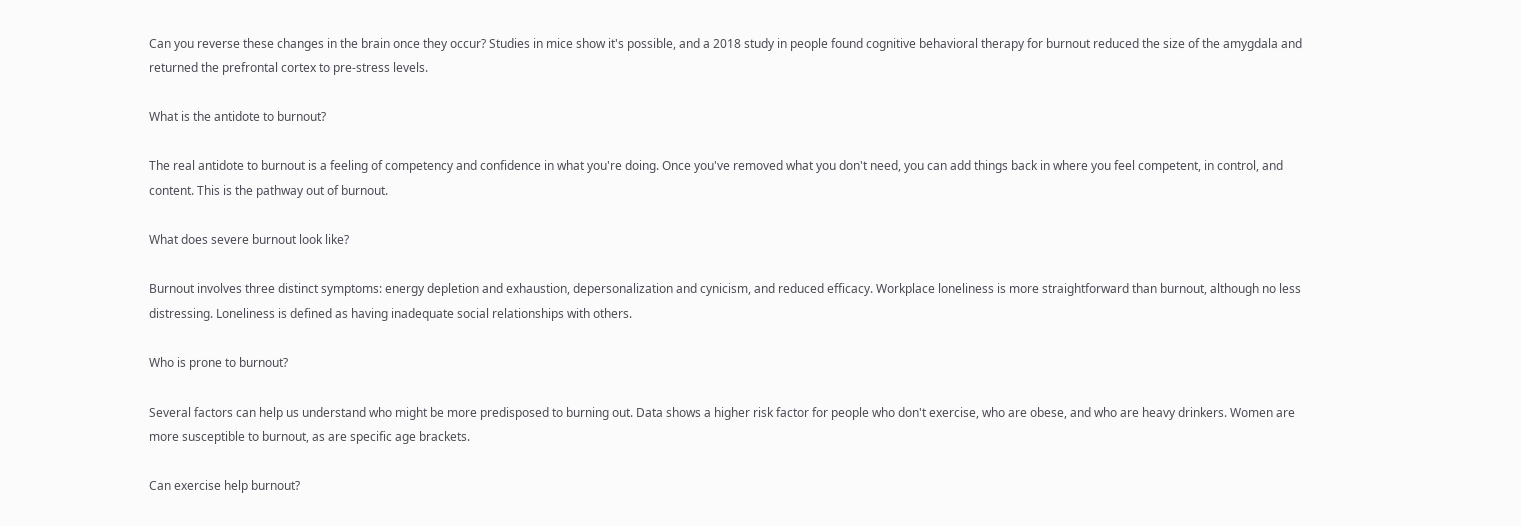Can you reverse these changes in the brain once they occur? Studies in mice show it's possible, and a 2018 study in people found cognitive behavioral therapy for burnout reduced the size of the amygdala and returned the prefrontal cortex to pre-stress levels.

What is the antidote to burnout?

The real antidote to burnout is a feeling of competency and confidence in what you're doing. Once you've removed what you don't need, you can add things back in where you feel competent, in control, and content. This is the pathway out of burnout.

What does severe burnout look like?

Burnout involves three distinct symptoms: energy depletion and exhaustion, depersonalization and cynicism, and reduced efficacy. Workplace loneliness is more straightforward than burnout, although no less distressing. Loneliness is defined as having inadequate social relationships with others.

Who is prone to burnout?

Several factors can help us understand who might be more predisposed to burning out. Data shows a higher risk factor for people who don't exercise, who are obese, and who are heavy drinkers. Women are more susceptible to burnout, as are specific age brackets.

Can exercise help burnout?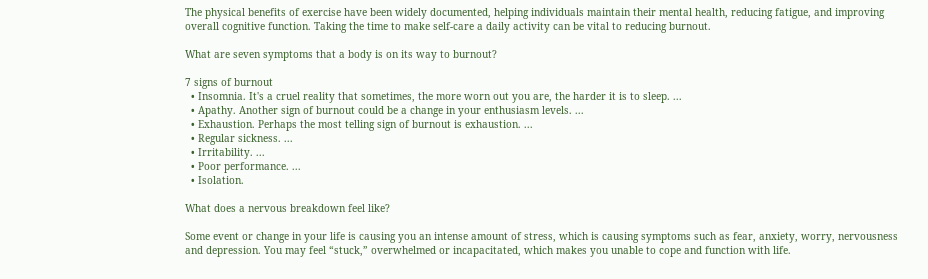The physical benefits of exercise have been widely documented, helping individuals maintain their mental health, reducing fatigue, and improving overall cognitive function. Taking the time to make self-care a daily activity can be vital to reducing burnout.

What are seven symptoms that a body is on its way to burnout?

7 signs of burnout
  • Insomnia. It's a cruel reality that sometimes, the more worn out you are, the harder it is to sleep. ...
  • Apathy. Another sign of burnout could be a change in your enthusiasm levels. ...
  • Exhaustion. Perhaps the most telling sign of burnout is exhaustion. ...
  • Regular sickness. ...
  • Irritability. ...
  • Poor performance. ...
  • Isolation.

What does a nervous breakdown feel like?

Some event or change in your life is causing you an intense amount of stress, which is causing symptoms such as fear, anxiety, worry, nervousness and depression. You may feel “stuck,” overwhelmed or incapacitated, which makes you unable to cope and function with life.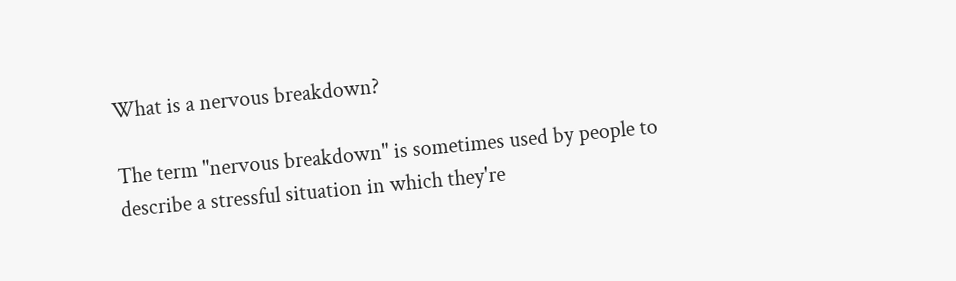What is a nervous breakdown?

The term "nervous breakdown" is sometimes used by people to describe a stressful situation in which they're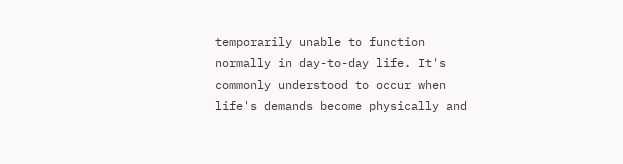temporarily unable to function normally in day-to-day life. It's commonly understood to occur when life's demands become physically and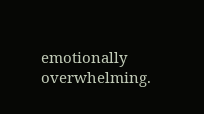emotionally overwhelming.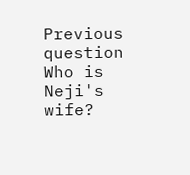Previous question
Who is Neji's wife?